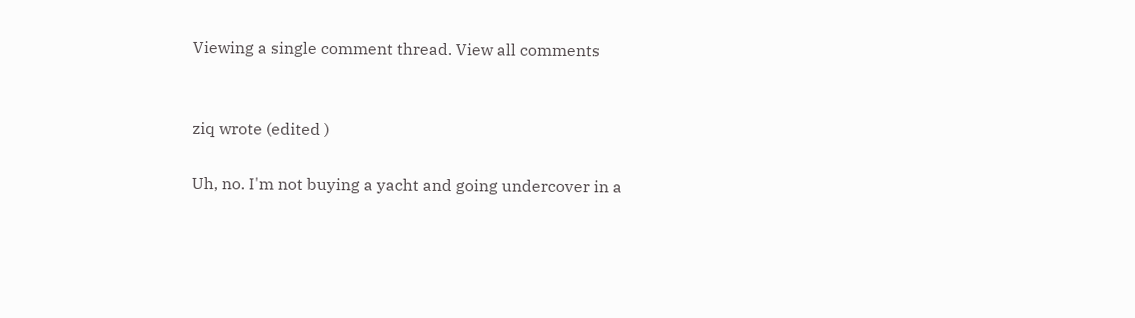Viewing a single comment thread. View all comments


ziq wrote (edited )

Uh, no. I'm not buying a yacht and going undercover in a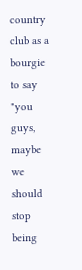country club as a bourgie to say "you guys, maybe we should stop being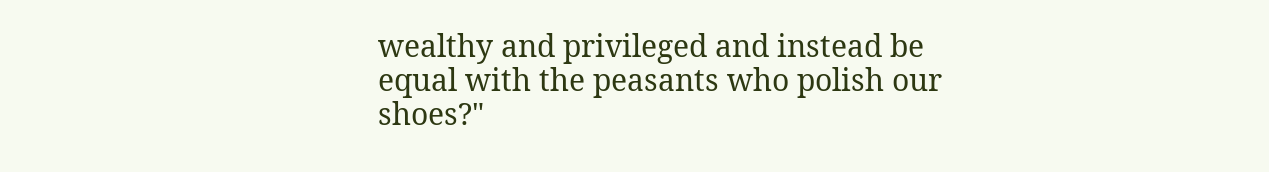wealthy and privileged and instead be equal with the peasants who polish our shoes?"